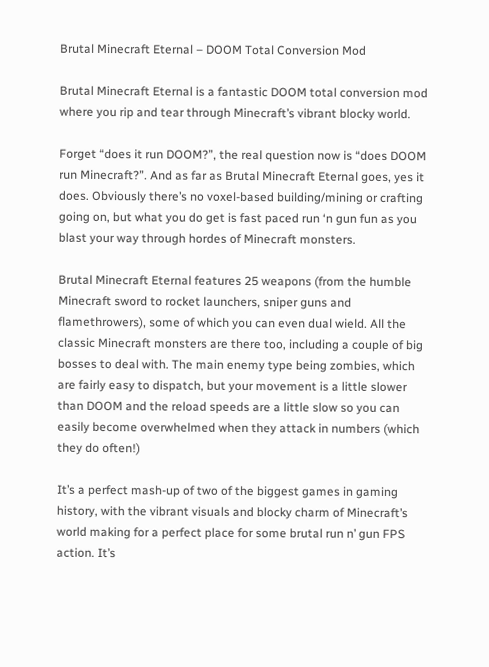Brutal Minecraft Eternal – DOOM Total Conversion Mod

Brutal Minecraft Eternal is a fantastic DOOM total conversion mod where you rip and tear through Minecraft’s vibrant blocky world.

Forget “does it run DOOM?”, the real question now is “does DOOM run Minecraft?”. And as far as Brutal Minecraft Eternal goes, yes it does. Obviously there’s no voxel-based building/mining or crafting going on, but what you do get is fast paced run ‘n gun fun as you blast your way through hordes of Minecraft monsters.

Brutal Minecraft Eternal features 25 weapons (from the humble Minecraft sword to rocket launchers, sniper guns and flamethrowers), some of which you can even dual wield. All the classic Minecraft monsters are there too, including a couple of big bosses to deal with. The main enemy type being zombies, which are fairly easy to dispatch, but your movement is a little slower than DOOM and the reload speeds are a little slow so you can easily become overwhelmed when they attack in numbers (which they do often!)

It’s a perfect mash-up of two of the biggest games in gaming history, with the vibrant visuals and blocky charm of Minecraft’s world making for a perfect place for some brutal run n’ gun FPS action. It’s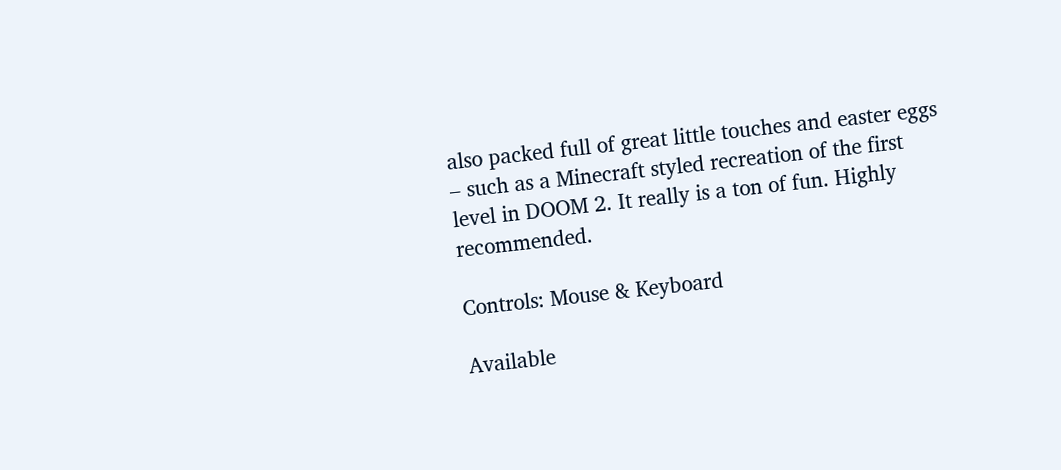also packed full of great little touches and easter eggs – such as a Minecraft styled recreation of the first level in DOOM 2. It really is a ton of fun. Highly recommended.

Controls: Mouse & Keyboard

Available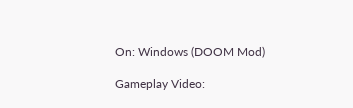On: Windows (DOOM Mod)

Gameplay Video: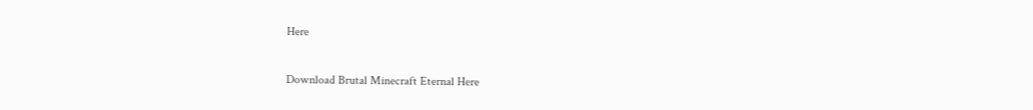Here

Download Brutal Minecraft Eternal Here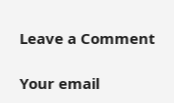Leave a Comment

Your email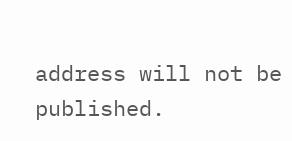address will not be published.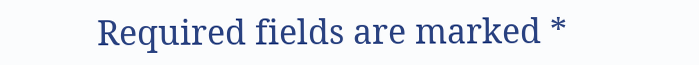Required fields are marked *